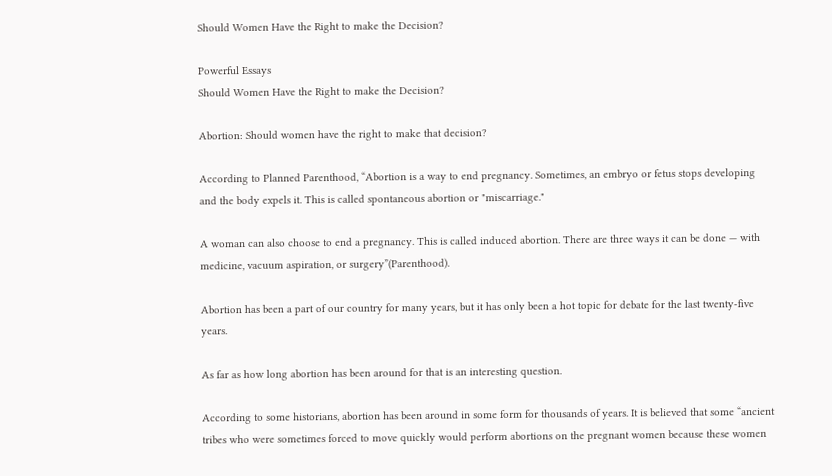Should Women Have the Right to make the Decision?

Powerful Essays
Should Women Have the Right to make the Decision?

Abortion: Should women have the right to make that decision?

According to Planned Parenthood, “Abortion is a way to end pregnancy. Sometimes, an embryo or fetus stops developing and the body expels it. This is called spontaneous abortion or "miscarriage."

A woman can also choose to end a pregnancy. This is called induced abortion. There are three ways it can be done — with medicine, vacuum aspiration, or surgery”(Parenthood).

Abortion has been a part of our country for many years, but it has only been a hot topic for debate for the last twenty-five years.

As far as how long abortion has been around for that is an interesting question.

According to some historians, abortion has been around in some form for thousands of years. It is believed that some “ancient tribes who were sometimes forced to move quickly would perform abortions on the pregnant women because these women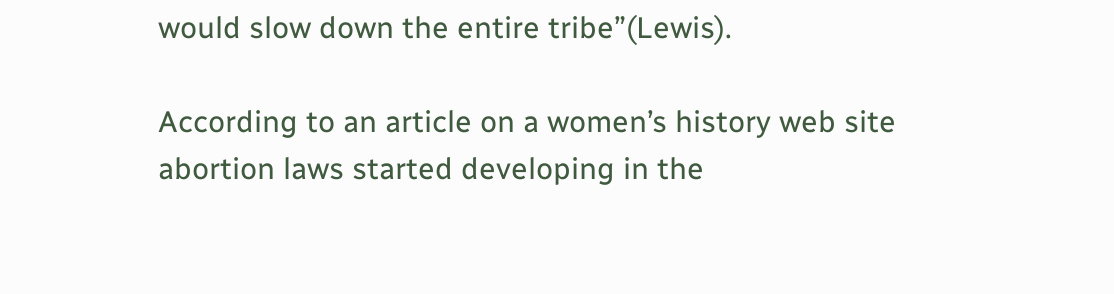would slow down the entire tribe”(Lewis).

According to an article on a women’s history web site abortion laws started developing in the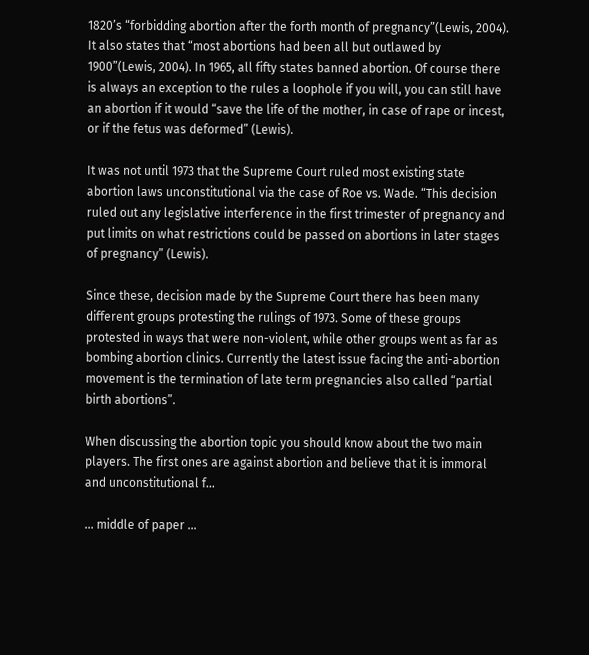1820’s “forbidding abortion after the forth month of pregnancy”(Lewis, 2004). It also states that “most abortions had been all but outlawed by 1900”(Lewis, 2004). In 1965, all fifty states banned abortion. Of course there is always an exception to the rules a loophole if you will, you can still have an abortion if it would “save the life of the mother, in case of rape or incest, or if the fetus was deformed” (Lewis).

It was not until 1973 that the Supreme Court ruled most existing state abortion laws unconstitutional via the case of Roe vs. Wade. “This decision ruled out any legislative interference in the first trimester of pregnancy and put limits on what restrictions could be passed on abortions in later stages of pregnancy” (Lewis).

Since these, decision made by the Supreme Court there has been many different groups protesting the rulings of 1973. Some of these groups protested in ways that were non-violent, while other groups went as far as bombing abortion clinics. Currently the latest issue facing the anti-abortion movement is the termination of late term pregnancies also called “partial birth abortions”.

When discussing the abortion topic you should know about the two main players. The first ones are against abortion and believe that it is immoral and unconstitutional f...

... middle of paper ...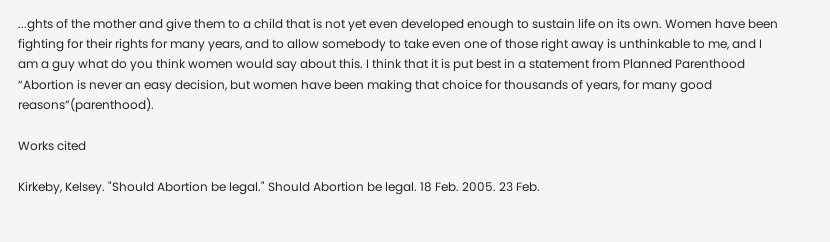...ghts of the mother and give them to a child that is not yet even developed enough to sustain life on its own. Women have been fighting for their rights for many years, and to allow somebody to take even one of those right away is unthinkable to me, and I am a guy what do you think women would say about this. I think that it is put best in a statement from Planned Parenthood “Abortion is never an easy decision, but women have been making that choice for thousands of years, for many good reasons”(parenthood).

Works cited

Kirkeby, Kelsey. "Should Abortion be legal." Should Abortion be legal. 18 Feb. 2005. 23 Feb.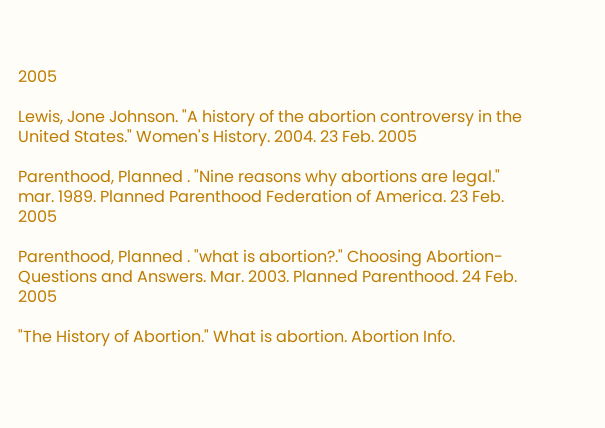2005

Lewis, Jone Johnson. "A history of the abortion controversy in the United States." Women's History. 2004. 23 Feb. 2005

Parenthood, Planned . "Nine reasons why abortions are legal." mar. 1989. Planned Parenthood Federation of America. 23 Feb. 2005

Parenthood, Planned . "what is abortion?." Choosing Abortion-Questions and Answers. Mar. 2003. Planned Parenthood. 24 Feb. 2005

"The History of Abortion." What is abortion. Abortion Info.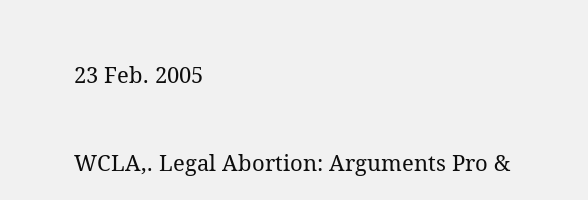23 Feb. 2005

WCLA,. Legal Abortion: Arguments Pro &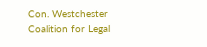Con. Westchester Coalition for Legal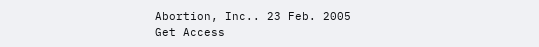Abortion, Inc.. 23 Feb. 2005
Get Access